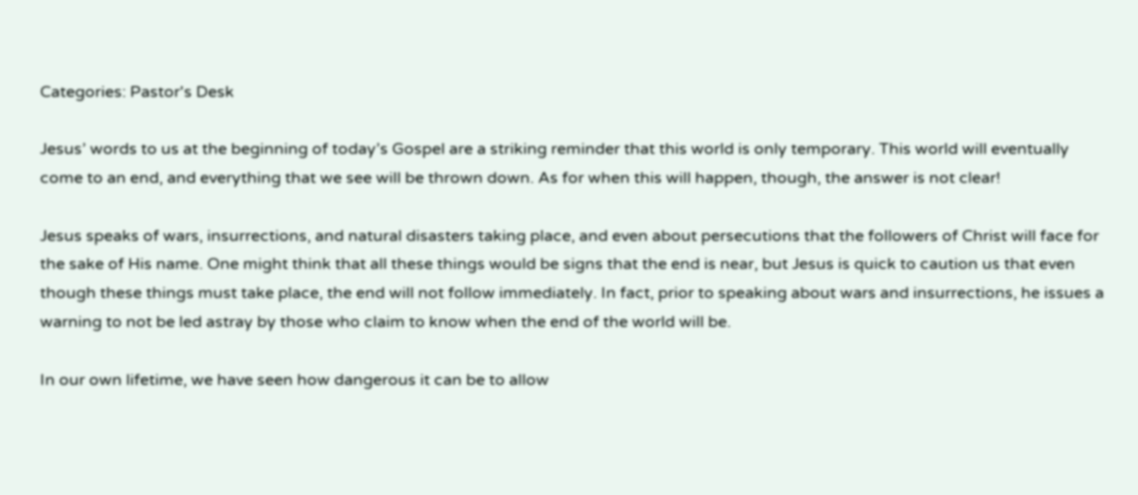Categories: Pastor's Desk

Jesus’ words to us at the beginning of today’s Gospel are a striking reminder that this world is only temporary. This world will eventually come to an end, and everything that we see will be thrown down. As for when this will happen, though, the answer is not clear!

Jesus speaks of wars, insurrections, and natural disasters taking place, and even about persecutions that the followers of Christ will face for the sake of His name. One might think that all these things would be signs that the end is near, but Jesus is quick to caution us that even though these things must take place, the end will not follow immediately. In fact, prior to speaking about wars and insurrections, he issues a warning to not be led astray by those who claim to know when the end of the world will be.

In our own lifetime, we have seen how dangerous it can be to allow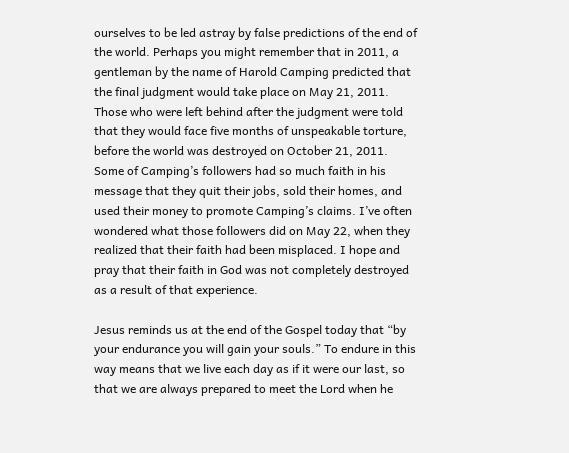ourselves to be led astray by false predictions of the end of the world. Perhaps you might remember that in 2011, a gentleman by the name of Harold Camping predicted that the final judgment would take place on May 21, 2011. Those who were left behind after the judgment were told that they would face five months of unspeakable torture, before the world was destroyed on October 21, 2011. Some of Camping’s followers had so much faith in his message that they quit their jobs, sold their homes, and used their money to promote Camping’s claims. I’ve often wondered what those followers did on May 22, when they realized that their faith had been misplaced. I hope and pray that their faith in God was not completely destroyed as a result of that experience.

Jesus reminds us at the end of the Gospel today that “by your endurance you will gain your souls.” To endure in this way means that we live each day as if it were our last, so that we are always prepared to meet the Lord when he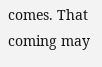comes. That coming may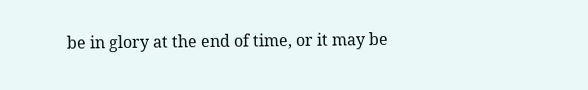be in glory at the end of time, or it may be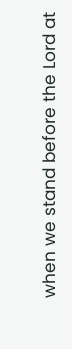when we stand before the Lord at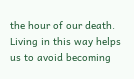the hour of our death. Living in this way helps us to avoid becoming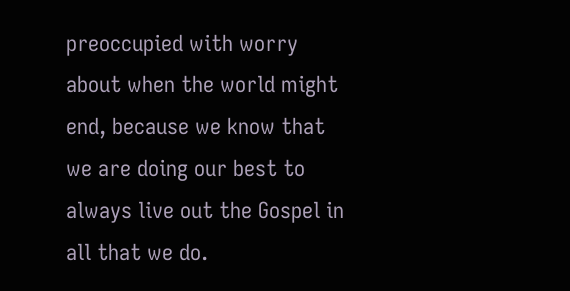preoccupied with worry about when the world might end, because we know that we are doing our best to always live out the Gospel in all that we do.